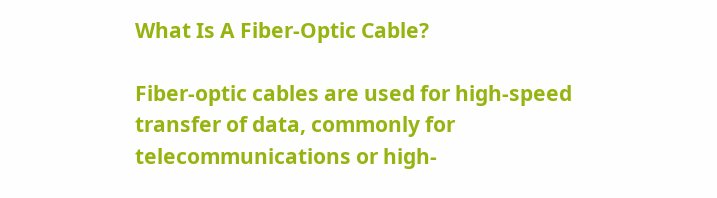What Is A Fiber-Optic Cable?

Fiber-optic cables are used for high-speed transfer of data, commonly for telecommunications or high-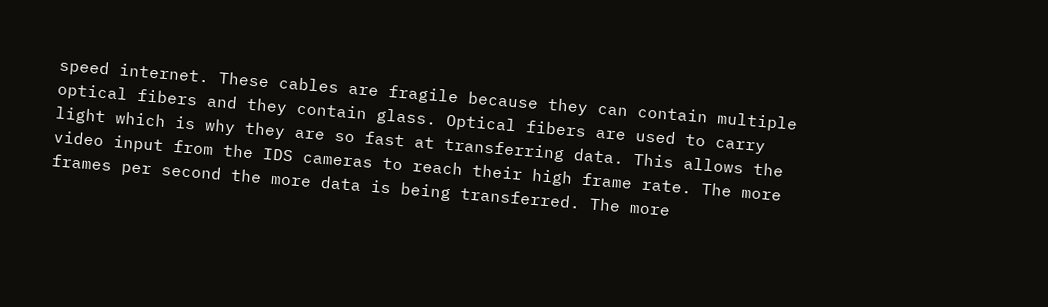speed internet. These cables are fragile because they can contain multiple optical fibers and they contain glass. Optical fibers are used to carry light which is why they are so fast at transferring data. This allows the video input from the IDS cameras to reach their high frame rate. The more frames per second the more data is being transferred. The more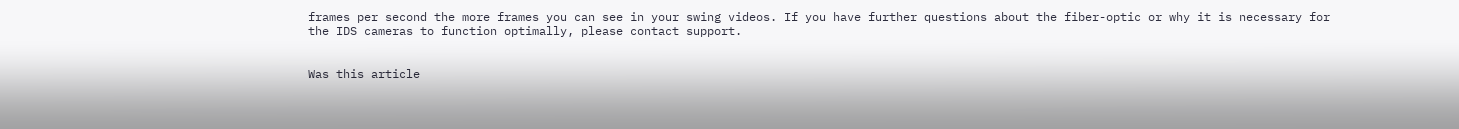frames per second the more frames you can see in your swing videos. If you have further questions about the fiber-optic or why it is necessary for the IDS cameras to function optimally, please contact support.


Was this article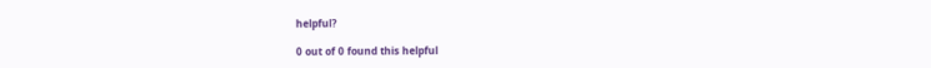helpful?

0 out of 0 found this helpful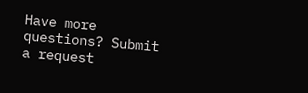Have more questions? Submit a request